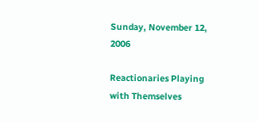Sunday, November 12, 2006

Reactionaries Playing with Themselves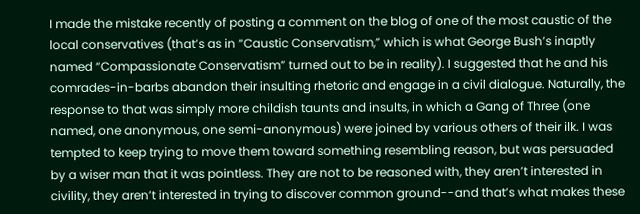I made the mistake recently of posting a comment on the blog of one of the most caustic of the local conservatives (that’s as in “Caustic Conservatism,” which is what George Bush’s inaptly named “Compassionate Conservatism” turned out to be in reality). I suggested that he and his comrades-in-barbs abandon their insulting rhetoric and engage in a civil dialogue. Naturally, the response to that was simply more childish taunts and insults, in which a Gang of Three (one named, one anonymous, one semi-anonymous) were joined by various others of their ilk. I was tempted to keep trying to move them toward something resembling reason, but was persuaded by a wiser man that it was pointless. They are not to be reasoned with, they aren’t interested in civility, they aren’t interested in trying to discover common ground--and that’s what makes these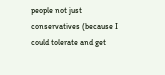people not just conservatives (because I could tolerate and get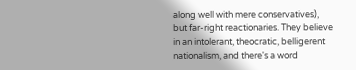along well with mere conservatives), but far-right reactionaries. They believe in an intolerant, theocratic, belligerent nationalism, and there's a word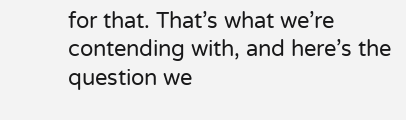for that. That’s what we’re contending with, and here’s the question we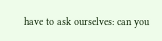have to ask ourselves: can you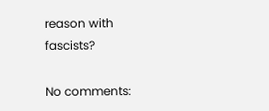reason with fascists?

No comments: